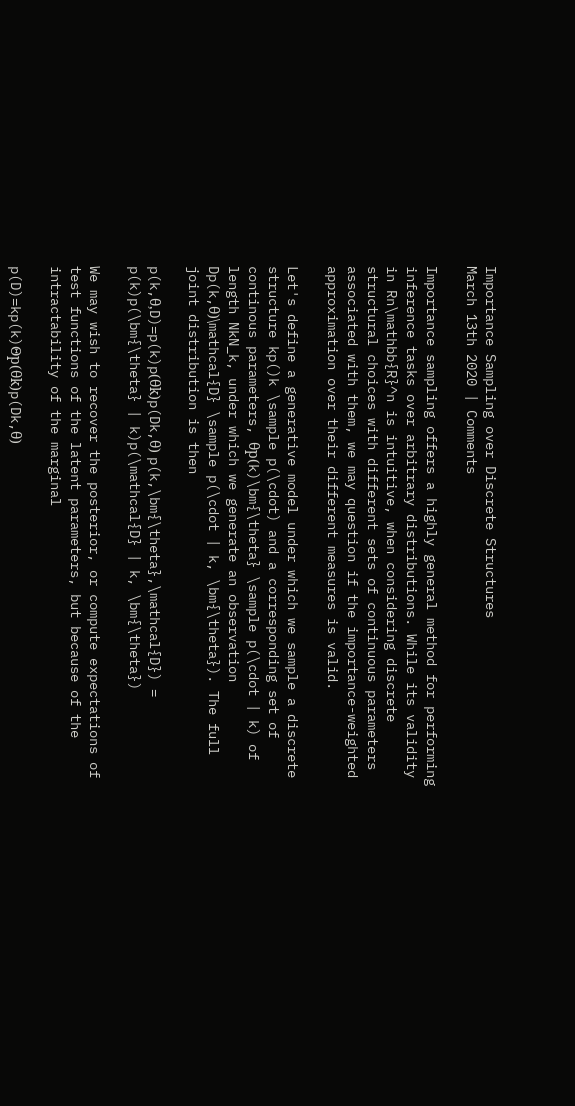Importance Sampling over Discrete Structures
March 13th 2020 | Comments

Importance sampling offers a highly general method for performing inference tasks over arbitrary distributions. While its validity in Rn\mathbb{R}^n is intuitive, when considering discrete structural choices with different sets of continuous parameters associated with them, we may question if the importance-weighted approximation over their different measures is valid.

Let's define a generative model under which we sample a discrete structure kp()k \sample p(\cdot) and a corresponding set of continous parameters, θp(k)\bm{\theta} \sample p(\cdot | k) of length NkN_k, under which we generate an observation Dp(k,θ)\mathcal{D} \sample p(\cdot | k, \bm{\theta}). The full joint distribution is then

p(k,θ,D)=p(k)p(θk)p(Dk,θ) p(k,\bm{\theta},\mathcal{D}) = p(k)p(\bm{\theta} | k)p(\mathcal{D} | k, \bm{\theta})

We may wish to recover the posterior, or compute expectations of test functions of the latent parameters, but because of the intractability of the marginal

p(D)=kp(k)Θp(θk)p(Dk,θ)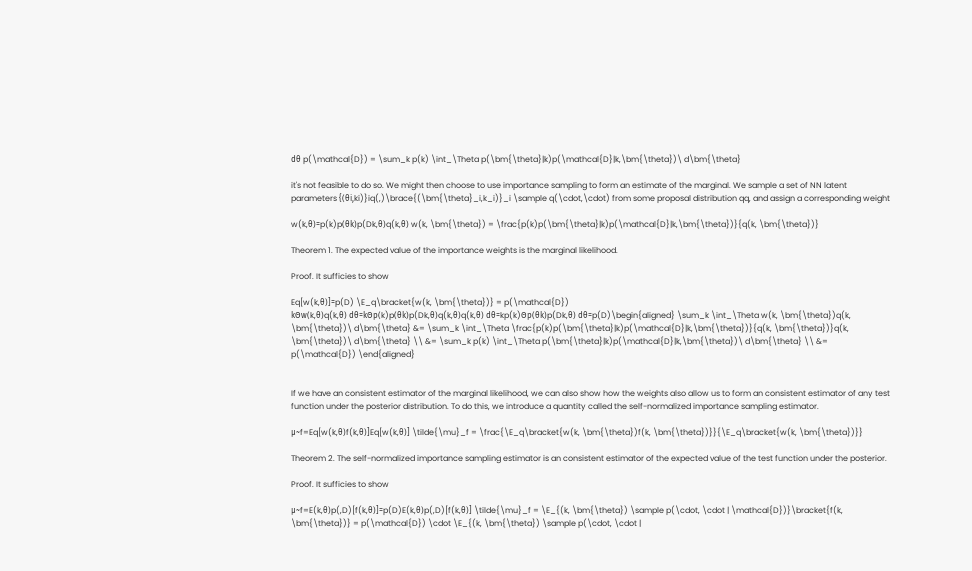dθ p(\mathcal{D}) = \sum_k p(k) \int_\Theta p(\bm{\theta}|k)p(\mathcal{D}|k,\bm{\theta})\ d\bm{\theta}

it's not feasible to do so. We might then choose to use importance sampling to form an estimate of the marginal. We sample a set of NN latent parameters {(θi,ki)}iq(,)\brace{(\bm{\theta}_i,k_i)}_i \sample q(\cdot,\cdot) from some proposal distribution qq, and assign a corresponding weight

w(k,θ)=p(k)p(θk)p(Dk,θ)q(k,θ) w(k, \bm{\theta}) = \frac{p(k)p(\bm{\theta}|k)p(\mathcal{D}|k,\bm{\theta})}{q(k, \bm{\theta})}

Theorem 1. The expected value of the importance weights is the marginal likelihood.

Proof. It sufficies to show

Eq[w(k,θ)]=p(D) \E_q\bracket{w(k, \bm{\theta})} = p(\mathcal{D})
kΘw(k,θ)q(k,θ) dθ=kΘp(k)p(θk)p(Dk,θ)q(k,θ)q(k,θ) dθ=kp(k)Θp(θk)p(Dk,θ) dθ=p(D)\begin{aligned} \sum_k \int_\Theta w(k, \bm{\theta})q(k, \bm{\theta})\ d\bm{\theta} &= \sum_k \int_\Theta \frac{p(k)p(\bm{\theta}|k)p(\mathcal{D}|k,\bm{\theta})}{q(k, \bm{\theta})}q(k, \bm{\theta})\ d\bm{\theta} \\ &= \sum_k p(k) \int_\Theta p(\bm{\theta}|k)p(\mathcal{D}|k,\bm{\theta})\ d\bm{\theta} \\ &= p(\mathcal{D}) \end{aligned}


If we have an consistent estimator of the marginal likelihood, we can also show how the weights also allow us to form an consistent estimator of any test function under the posterior distribution. To do this, we introduce a quantity called the self-normalized importance sampling estimator.

μ~f=Eq[w(k,θ)f(k,θ)]Eq[w(k,θ)] \tilde{\mu}_f = \frac{\E_q\bracket{w(k, \bm{\theta})f(k, \bm{\theta})}}{\E_q\bracket{w(k, \bm{\theta})}}

Theorem 2. The self-normalized importance sampling estimator is an consistent estimator of the expected value of the test function under the posterior.

Proof. It sufficies to show

μ~f=E(k,θ)p(,D)[f(k,θ)]=p(D)E(k,θ)p(,D)[f(k,θ)] \tilde{\mu}_f = \E_{(k, \bm{\theta}) \sample p(\cdot, \cdot | \mathcal{D})}\bracket{f(k, \bm{\theta})} = p(\mathcal{D}) \cdot \E_{(k, \bm{\theta}) \sample p(\cdot, \cdot |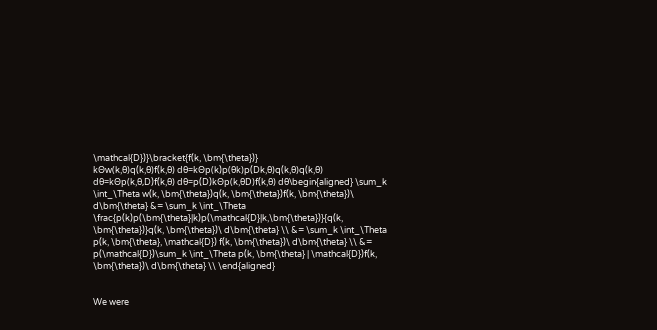\mathcal{D})}\bracket{f(k, \bm{\theta})}
kΘw(k,θ)q(k,θ)f(k,θ) dθ=kΘp(k)p(θk)p(Dk,θ)q(k,θ)q(k,θ) dθ=kΘp(k,θ,D)f(k,θ) dθ=p(D)kΘp(k,θD)f(k,θ) dθ\begin{aligned} \sum_k \int_\Theta w(k, \bm{\theta})q(k, \bm{\theta})f(k, \bm{\theta})\ d\bm{\theta} &= \sum_k \int_\Theta \frac{p(k)p(\bm{\theta}|k)p(\mathcal{D}|k,\bm{\theta})}{q(k, \bm{\theta})}q(k, \bm{\theta})\ d\bm{\theta} \\ &= \sum_k \int_\Theta p(k, \bm{\theta}, \mathcal{D}) f(k, \bm{\theta})\ d\bm{\theta} \\ &= p(\mathcal{D})\sum_k \int_\Theta p(k, \bm{\theta} | \mathcal{D})f(k, \bm{\theta})\ d\bm{\theta} \\ \end{aligned}


We were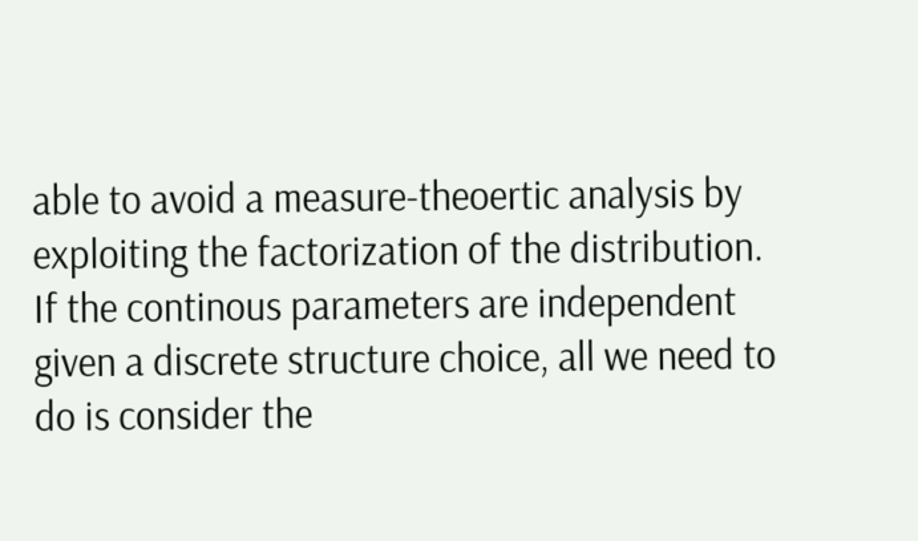able to avoid a measure-theoertic analysis by exploiting the factorization of the distribution. If the continous parameters are independent given a discrete structure choice, all we need to do is consider the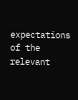expectations of the relevant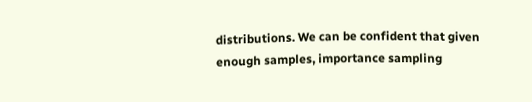distributions. We can be confident that given enough samples, importance sampling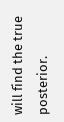will find the true posterior.